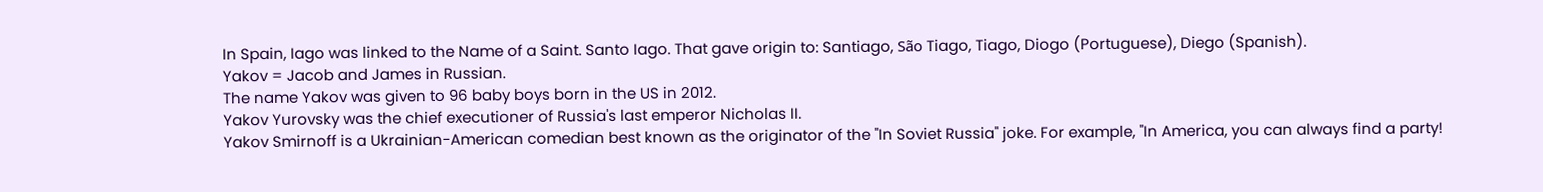In Spain, Iago was linked to the Name of a Saint. Santo Iago. That gave origin to: Santiago, São Tiago, Tiago, Diogo (Portuguese), Diego (Spanish).
Yakov = Jacob and James in Russian.
The name Yakov was given to 96 baby boys born in the US in 2012.
Yakov Yurovsky was the chief executioner of Russia's last emperor Nicholas II.
Yakov Smirnoff is a Ukrainian-American comedian best known as the originator of the "In Soviet Russia" joke. For example, "In America, you can always find a party!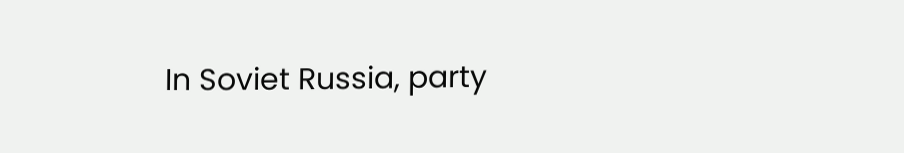In Soviet Russia, party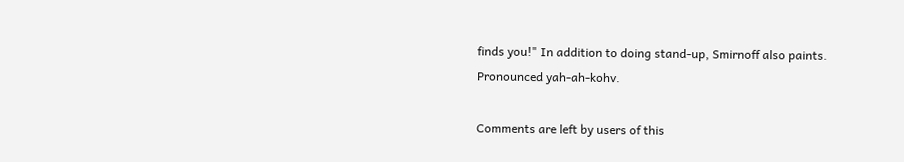finds you!" In addition to doing stand-up, Smirnoff also paints.
Pronounced yah-ah-kohv.

Comments are left by users of this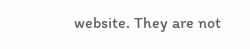website. They are not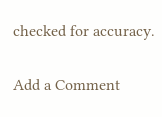checked for accuracy.

Add a Comment